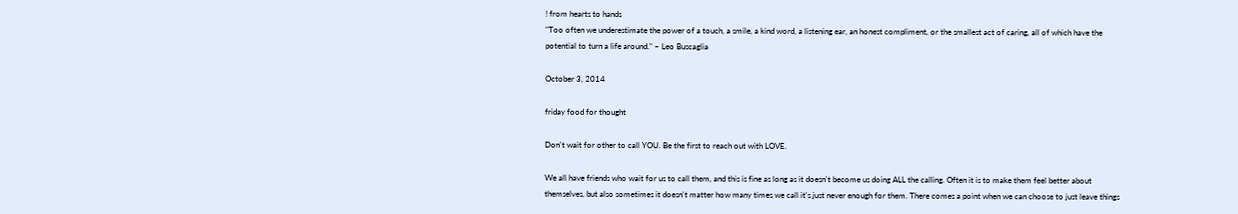! from hearts to hands
"Too often we underestimate the power of a touch, a smile, a kind word, a listening ear, an honest compliment, or the smallest act of caring, all of which have the potential to turn a life around." ~ Leo Buscaglia

October 3, 2014

friday food for thought

Don't wait for other to call YOU. Be the first to reach out with LOVE.

We all have friends who wait for us to call them, and this is fine as long as it doesn't become us doing ALL the calling. Often it is to make them feel better about themselves, but also sometimes it doesn't matter how many times we call it's just never enough for them. There comes a point when we can choose to just leave things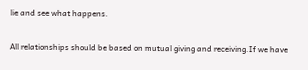lie and see what happens.

All relationships should be based on mutual giving and receiving.If we have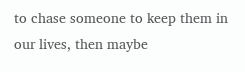to chase someone to keep them in our lives, then maybe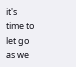it's time to let go as we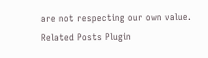are not respecting our own value.
Related Posts Plugin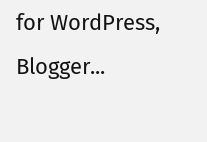for WordPress, Blogger...